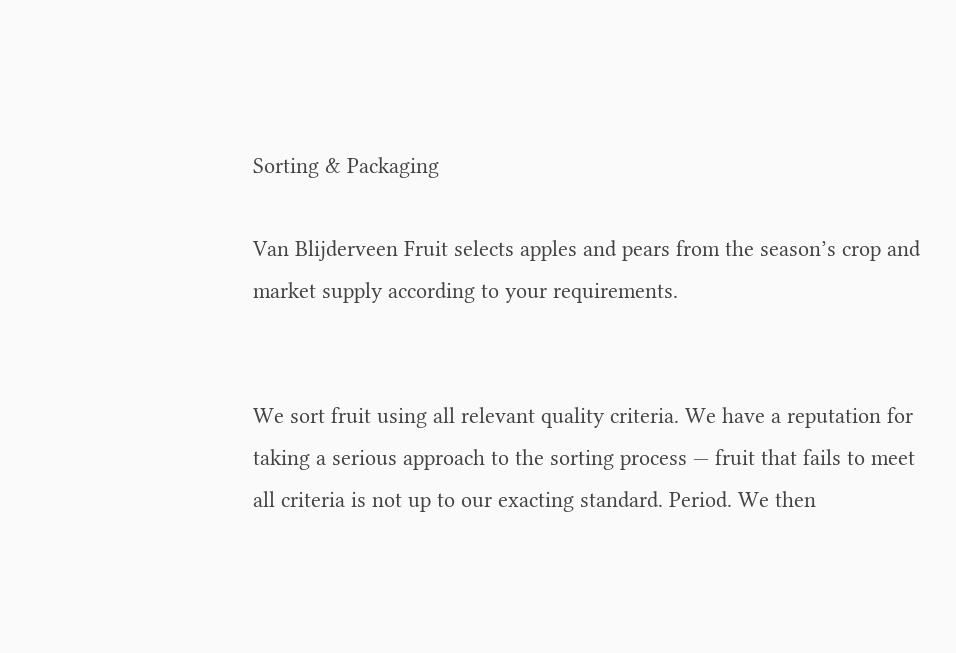Sorting & Packaging

Van Blijderveen Fruit selects apples and pears from the season’s crop and market supply according to your requirements.


We sort fruit using all relevant quality criteria. We have a reputation for taking a serious approach to the sorting process — fruit that fails to meet all criteria is not up to our exacting standard. Period. We then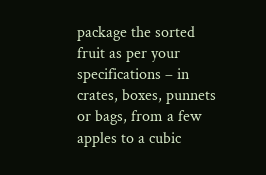package the sorted fruit as per your specifications – in crates, boxes, punnets or bags, from a few apples to a cubic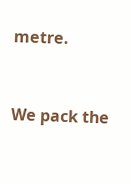metre.


We pack the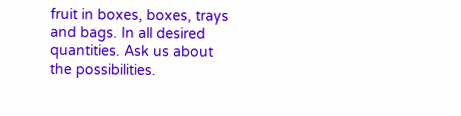fruit in boxes, boxes, trays and bags. In all desired quantities. Ask us about the possibilities.